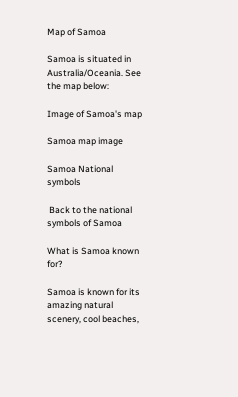Map of Samoa

Samoa is situated in Australia/Oceania. See the map below:

Image of Samoa's map

Samoa map image

Samoa National symbols

 Back to the national symbols of Samoa

What is Samoa known for?

Samoa is known for its amazing natural scenery, cool beaches,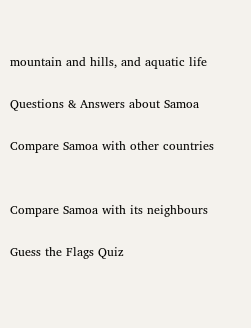mountain and hills, and aquatic life

Questions & Answers about Samoa

Compare Samoa with other countries


Compare Samoa with its neighbours

Guess the Flags Quiz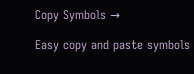Copy Symbols →

Easy copy and paste symbols